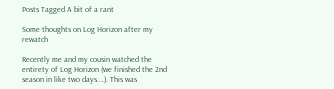Posts Tagged A bit of a rant

Some thoughts on Log Horizon after my rewatch

Recently me and my cousin watched the entirety of Log Horizon (we finished the 2nd season in like two days….). This was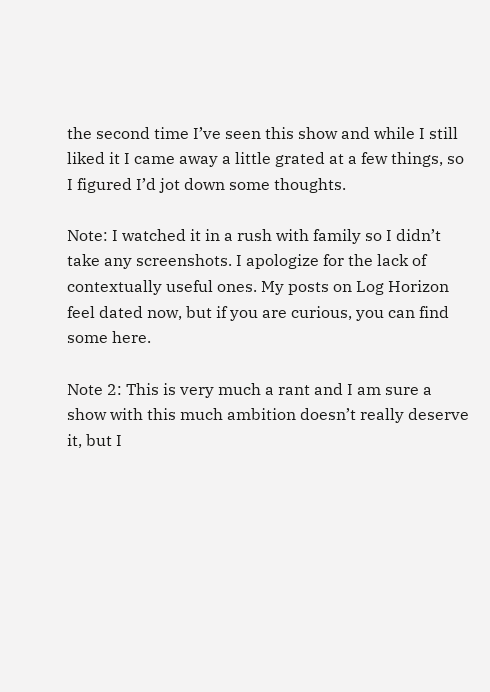the second time I’ve seen this show and while I still liked it I came away a little grated at a few things, so I figured I’d jot down some thoughts.

Note: I watched it in a rush with family so I didn’t take any screenshots. I apologize for the lack of contextually useful ones. My posts on Log Horizon feel dated now, but if you are curious, you can find some here.

Note 2: This is very much a rant and I am sure a show with this much ambition doesn’t really deserve it, but I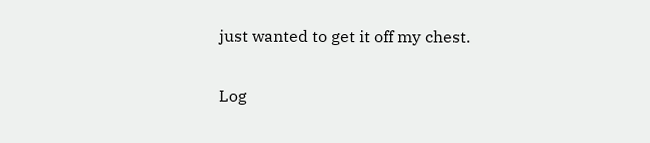just wanted to get it off my chest.

Log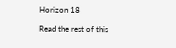Horizon 18

Read the rest of this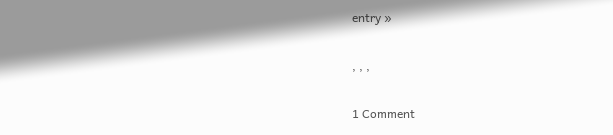entry »

, , ,

1 Comment